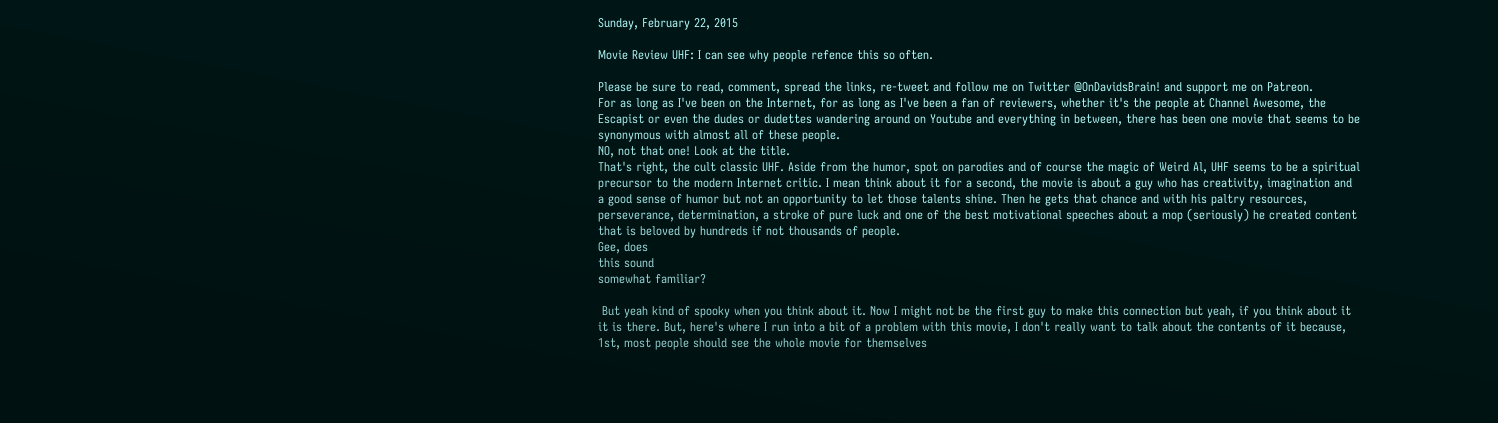Sunday, February 22, 2015

Movie Review UHF: I can see why people refence this so often.

Please be sure to read, comment, spread the links, re-tweet and follow me on Twitter @OnDavidsBrain! and support me on Patreon.
For as long as I've been on the Internet, for as long as I've been a fan of reviewers, whether it's the people at Channel Awesome, the Escapist or even the dudes or dudettes wandering around on Youtube and everything in between, there has been one movie that seems to be synonymous with almost all of these people.
NO, not that one! Look at the title.
That's right, the cult classic UHF. Aside from the humor, spot on parodies and of course the magic of Weird Al, UHF seems to be a spiritual precursor to the modern Internet critic. I mean think about it for a second, the movie is about a guy who has creativity, imagination and a good sense of humor but not an opportunity to let those talents shine. Then he gets that chance and with his paltry resources, perseverance, determination, a stroke of pure luck and one of the best motivational speeches about a mop (seriously) he created content that is beloved by hundreds if not thousands of people.
Gee, does
this sound
somewhat familiar?

 But yeah kind of spooky when you think about it. Now I might not be the first guy to make this connection but yeah, if you think about it it is there. But, here's where I run into a bit of a problem with this movie, I don't really want to talk about the contents of it because, 1st, most people should see the whole movie for themselves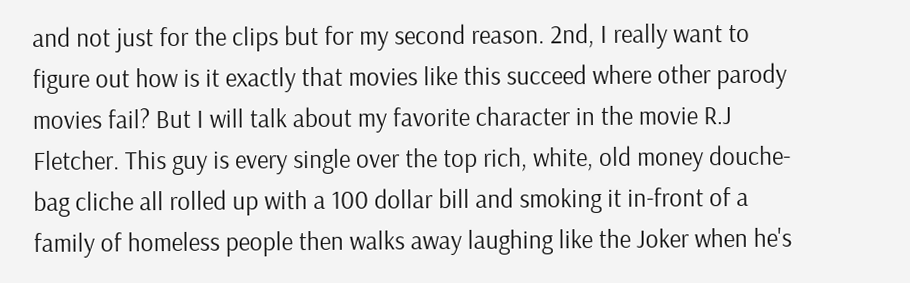and not just for the clips but for my second reason. 2nd, I really want to figure out how is it exactly that movies like this succeed where other parody movies fail? But I will talk about my favorite character in the movie R.J Fletcher. This guy is every single over the top rich, white, old money douche-bag cliche all rolled up with a 100 dollar bill and smoking it in-front of a family of homeless people then walks away laughing like the Joker when he's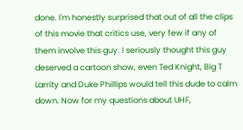done. I'm honestly surprised that out of all the clips of this movie that critics use, very few if any of them involve this guy. I seriously thought this guy deserved a cartoon show, even Ted Knight, Big T Larrity and Duke Phillips would tell this dude to calm down. Now for my questions about UHF,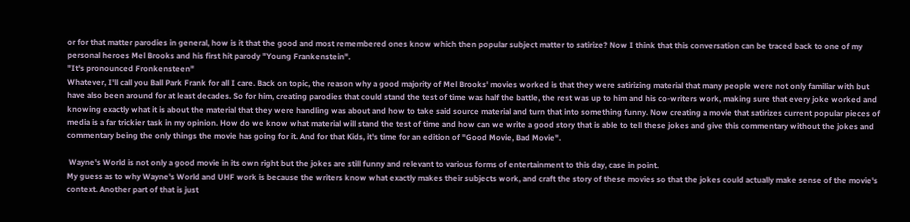or for that matter parodies in general, how is it that the good and most remembered ones know which then popular subject matter to satirize? Now I think that this conversation can be traced back to one of my personal heroes Mel Brooks and his first hit parody "Young Frankenstein".
"It's pronounced Fronkensteen"
Whatever, I'll call you Ball Park Frank for all I care. Back on topic, the reason why a good majority of Mel Brooks' movies worked is that they were satirizing material that many people were not only familiar with but have also been around for at least decades. So for him, creating parodies that could stand the test of time was half the battle, the rest was up to him and his co-writers work, making sure that every joke worked and knowing exactly what it is about the material that they were handling was about and how to take said source material and turn that into something funny. Now creating a movie that satirizes current popular pieces of media is a far trickier task in my opinion. How do we know what material will stand the test of time and how can we write a good story that is able to tell these jokes and give this commentary without the jokes and commentary being the only things the movie has going for it. And for that Kids, it's time for an edition of "Good Movie, Bad Movie".

 Wayne's World is not only a good movie in its own right but the jokes are still funny and relevant to various forms of entertainment to this day, case in point.
My guess as to why Wayne's World and UHF work is because the writers know what exactly makes their subjects work, and craft the story of these movies so that the jokes could actually make sense of the movie's context. Another part of that is just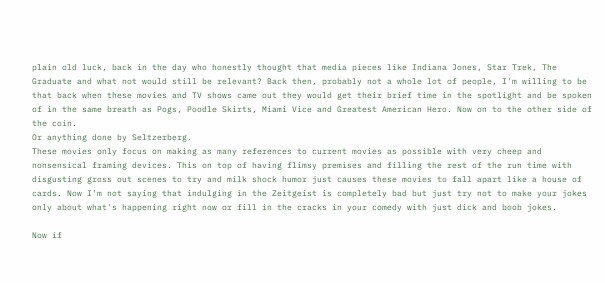plain old luck, back in the day who honestly thought that media pieces like Indiana Jones, Star Trek, The Graduate and what not would still be relevant? Back then, probably not a whole lot of people, I'm willing to be that back when these movies and TV shows came out they would get their brief time in the spotlight and be spoken of in the same breath as Pogs, Poodle Skirts, Miami Vice and Greatest American Hero. Now on to the other side of the coin.
Or anything done by Seltzerberg.
These movies only focus on making as many references to current movies as possible with very cheep and nonsensical framing devices. This on top of having flimsy premises and filling the rest of the run time with disgusting gross out scenes to try and milk shock humor just causes these movies to fall apart like a house of cards. Now I'm not saying that indulging in the Zeitgeist is completely bad but just try not to make your jokes only about what's happening right now or fill in the cracks in your comedy with just dick and boob jokes.

Now if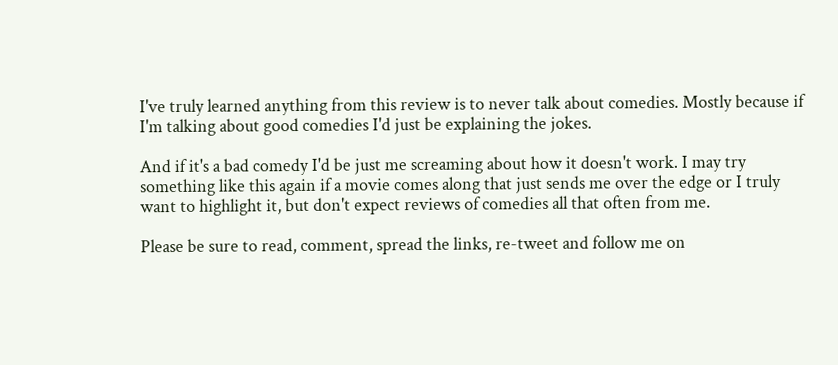I've truly learned anything from this review is to never talk about comedies. Mostly because if I'm talking about good comedies I'd just be explaining the jokes.

And if it's a bad comedy I'd be just me screaming about how it doesn't work. I may try something like this again if a movie comes along that just sends me over the edge or I truly want to highlight it, but don't expect reviews of comedies all that often from me.

Please be sure to read, comment, spread the links, re-tweet and follow me on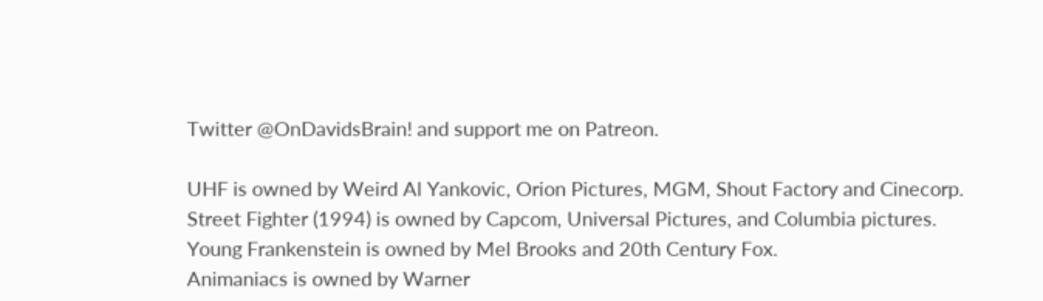Twitter @OnDavidsBrain! and support me on Patreon.

UHF is owned by Weird Al Yankovic, Orion Pictures, MGM, Shout Factory and Cinecorp.
Street Fighter (1994) is owned by Capcom, Universal Pictures, and Columbia pictures.
Young Frankenstein is owned by Mel Brooks and 20th Century Fox.
Animaniacs is owned by Warner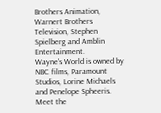Brothers Animation, Warnert Brothers Television, Stephen Spielberg and Amblin Entertainment.
Wayne's World is owned by NBC films, Paramount Studios, Lorine Michaels and Penelope Spheeris.
Meet the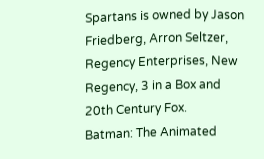Spartans is owned by Jason Friedberg, Arron Seltzer, Regency Enterprises, New Regency, 3 in a Box and 20th Century Fox.
Batman: The Animated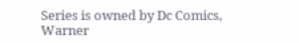Series is owned by Dc Comics, Warner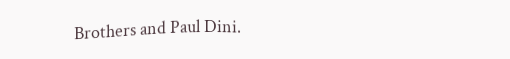Brothers and Paul Dini.